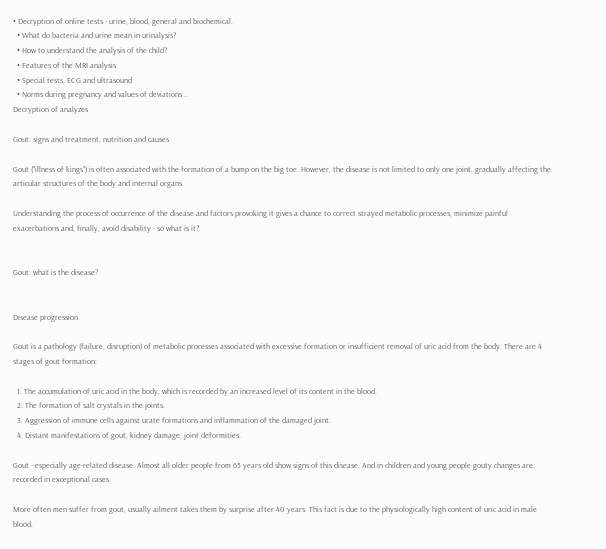• Decryption of online tests - urine, blood, general and biochemical.
  • What do bacteria and urine mean in urinalysis?
  • How to understand the analysis of the child?
  • Features of the MRI analysis
  • Special tests, ECG and ultrasound
  • Norms during pregnancy and values of deviations ..
Decryption of analyzes

Gout: signs and treatment, nutrition and causes

Gout ("illness of kings") is often associated with the formation of a bump on the big toe. However, the disease is not limited to only one joint, gradually affecting the articular structures of the body and internal organs.

Understanding the process of occurrence of the disease and factors provoking it gives a chance to correct strayed metabolic processes, minimize painful exacerbations and, finally, avoid disability - so what is it?


Gout: what is the disease?


Disease progression

Gout is a pathology (failure, disruption) of metabolic processes associated with excessive formation or insufficient removal of uric acid from the body. There are 4 stages of gout formation:

  1. The accumulation of uric acid in the body, which is recorded by an increased level of its content in the blood.
  2. The formation of salt crystals in the joints.
  3. Aggression of immune cells against urate formations and inflammation of the damaged joint.
  4. Distant manifestations of gout, kidney damage, joint deformities.

Gout - especially age-related disease. Almost all older people from 65 years old show signs of this disease. And in children and young people gouty changes are recorded in exceptional cases.

More often men suffer from gout, usually ailment takes them by surprise after 40 years. This fact is due to the physiologically high content of uric acid in male blood.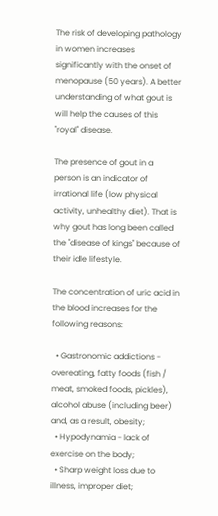The risk of developing pathology in women increases significantly with the onset of menopause (50 years). A better understanding of what gout is will help the causes of this "royal" disease.

The presence of gout in a person is an indicator of irrational life (low physical activity, unhealthy diet). That is why gout has long been called the "disease of kings" because of their idle lifestyle.

The concentration of uric acid in the blood increases for the following reasons:

  • Gastronomic addictions - overeating, fatty foods (fish / meat, smoked foods, pickles), alcohol abuse (including beer) and, as a result, obesity;
  • Hypodynamia - lack of exercise on the body;
  • Sharp weight loss due to illness, improper diet;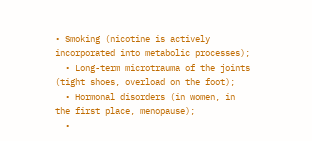• Smoking (nicotine is actively incorporated into metabolic processes);
  • Long-term microtrauma of the joints (tight shoes, overload on the foot);
  • Hormonal disorders (in women, in the first place, menopause);
  •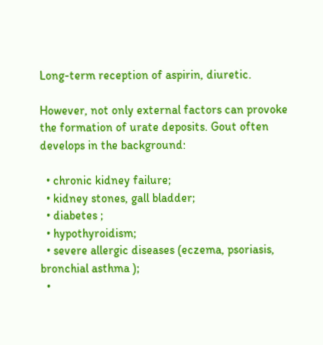Long-term reception of aspirin, diuretic.

However, not only external factors can provoke the formation of urate deposits. Gout often develops in the background:

  • chronic kidney failure;
  • kidney stones, gall bladder;
  • diabetes ;
  • hypothyroidism;
  • severe allergic diseases (eczema, psoriasis, bronchial asthma );
  •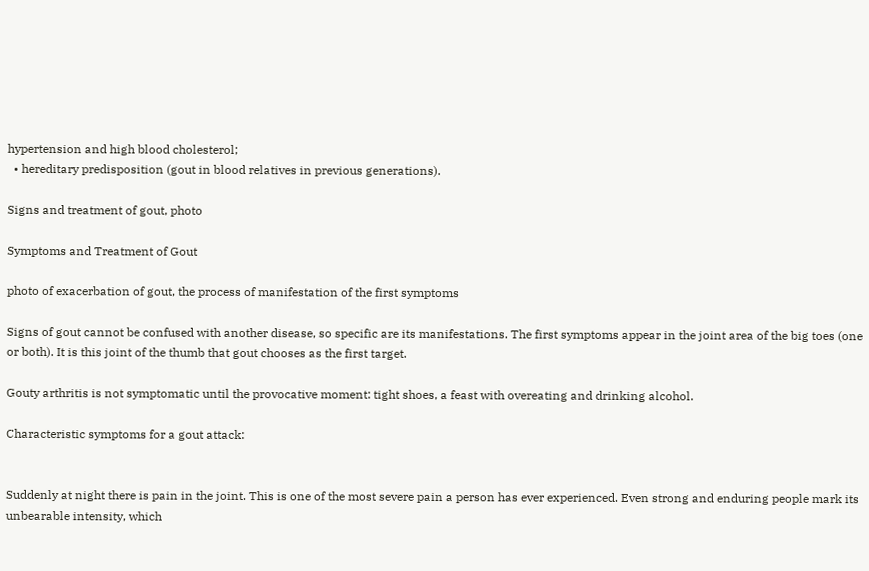hypertension and high blood cholesterol;
  • hereditary predisposition (gout in blood relatives in previous generations).

Signs and treatment of gout, photo

Symptoms and Treatment of Gout

photo of exacerbation of gout, the process of manifestation of the first symptoms

Signs of gout cannot be confused with another disease, so specific are its manifestations. The first symptoms appear in the joint area of the big toes (one or both). It is this joint of the thumb that gout chooses as the first target.

Gouty arthritis is not symptomatic until the provocative moment: tight shoes, a feast with overeating and drinking alcohol.

Characteristic symptoms for a gout attack:


Suddenly at night there is pain in the joint. This is one of the most severe pain a person has ever experienced. Even strong and enduring people mark its unbearable intensity, which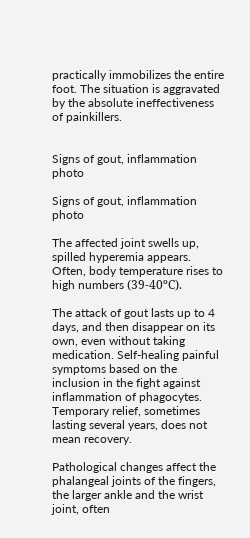practically immobilizes the entire foot. The situation is aggravated by the absolute ineffectiveness of painkillers.


Signs of gout, inflammation photo

Signs of gout, inflammation photo

The affected joint swells up, spilled hyperemia appears. Often, body temperature rises to high numbers (39-40ºС).

The attack of gout lasts up to 4 days, and then disappear on its own, even without taking medication. Self-healing painful symptoms based on the inclusion in the fight against inflammation of phagocytes. Temporary relief, sometimes lasting several years, does not mean recovery.

Pathological changes affect the phalangeal joints of the fingers, the larger ankle and the wrist joint, often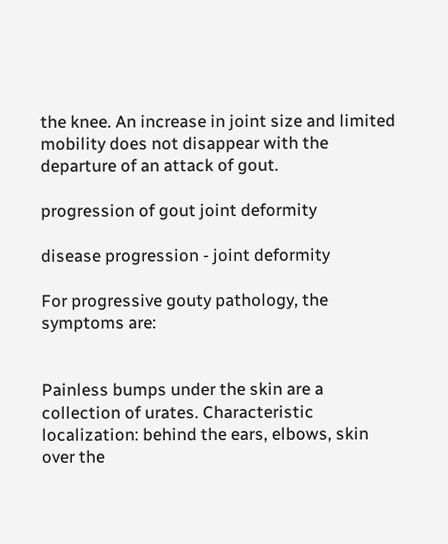the knee. An increase in joint size and limited mobility does not disappear with the departure of an attack of gout.

progression of gout joint deformity

disease progression - joint deformity

For progressive gouty pathology, the symptoms are:


Painless bumps under the skin are a collection of urates. Characteristic localization: behind the ears, elbows, skin over the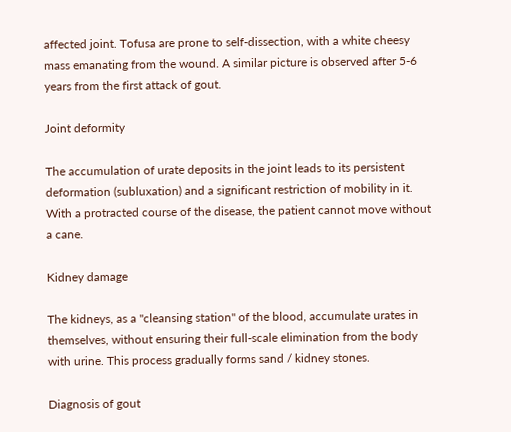affected joint. Tofusa are prone to self-dissection, with a white cheesy mass emanating from the wound. A similar picture is observed after 5-6 years from the first attack of gout.

Joint deformity

The accumulation of urate deposits in the joint leads to its persistent deformation (subluxation) and a significant restriction of mobility in it. With a protracted course of the disease, the patient cannot move without a cane.

Kidney damage

The kidneys, as a "cleansing station" of the blood, accumulate urates in themselves, without ensuring their full-scale elimination from the body with urine. This process gradually forms sand / kidney stones.

Diagnosis of gout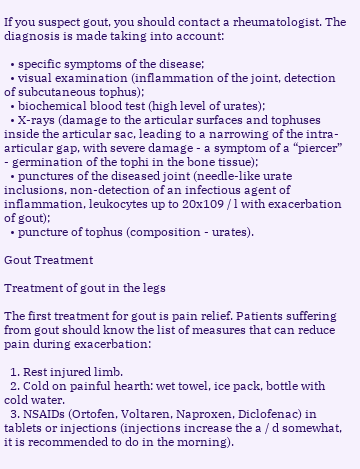If you suspect gout, you should contact a rheumatologist. The diagnosis is made taking into account:

  • specific symptoms of the disease;
  • visual examination (inflammation of the joint, detection of subcutaneous tophus);
  • biochemical blood test (high level of urates);
  • X-rays (damage to the articular surfaces and tophuses inside the articular sac, leading to a narrowing of the intra-articular gap, with severe damage - a symptom of a “piercer” - germination of the tophi in the bone tissue);
  • punctures of the diseased joint (needle-like urate inclusions, non-detection of an infectious agent of inflammation, leukocytes up to 20x109 / l with exacerbation of gout);
  • puncture of tophus (composition - urates).

Gout Treatment

Treatment of gout in the legs

The first treatment for gout is pain relief. Patients suffering from gout should know the list of measures that can reduce pain during exacerbation:

  1. Rest injured limb.
  2. Cold on painful hearth: wet towel, ice pack, bottle with cold water.
  3. NSAIDs (Ortofen, Voltaren, Naproxen, Diclofenac) in tablets or injections (injections increase the a / d somewhat, it is recommended to do in the morning).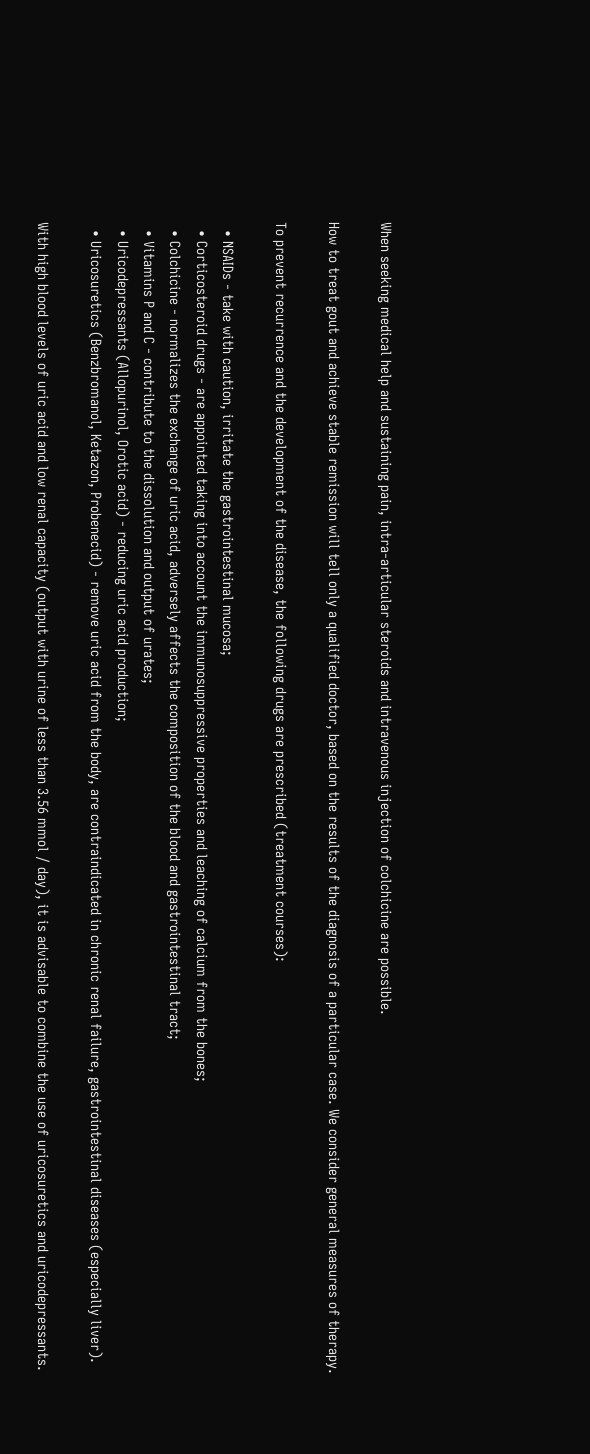When seeking medical help and sustaining pain, intra-articular steroids and intravenous injection of colchicine are possible.

How to treat gout and achieve stable remission will tell only a qualified doctor, based on the results of the diagnosis of a particular case. We consider general measures of therapy.

To prevent recurrence and the development of the disease, the following drugs are prescribed (treatment courses):

  • NSAIDs - take with caution, irritate the gastrointestinal mucosa;
  • Corticosteroid drugs - are appointed taking into account the immunosuppressive properties and leaching of calcium from the bones;
  • Colchicine - normalizes the exchange of uric acid, adversely affects the composition of the blood and gastrointestinal tract;
  • Vitamins P and C - contribute to the dissolution and output of urates;
  • Uricodepressants (Allopurinol, Orotic acid) - reducing uric acid production;
  • Uricosuretics (Benzbromanol, Ketazon, Probenecid) - remove uric acid from the body, are contraindicated in chronic renal failure, gastrointestinal diseases (especially liver).

With high blood levels of uric acid and low renal capacity (output with urine of less than 3.56 mmol / day), it is advisable to combine the use of uricosuretics and uricodepressants.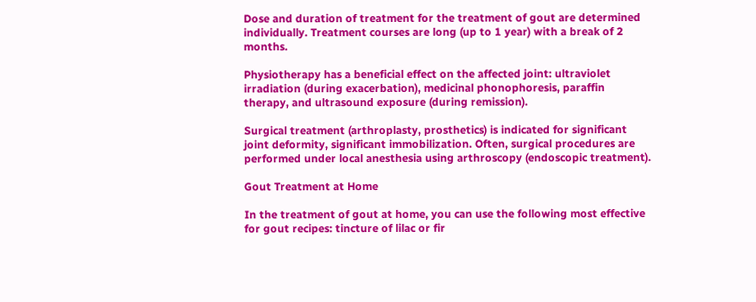Dose and duration of treatment for the treatment of gout are determined individually. Treatment courses are long (up to 1 year) with a break of 2 months.

Physiotherapy has a beneficial effect on the affected joint: ultraviolet irradiation (during exacerbation), medicinal phonophoresis, paraffin therapy, and ultrasound exposure (during remission).

Surgical treatment (arthroplasty, prosthetics) is indicated for significant joint deformity, significant immobilization. Often, surgical procedures are performed under local anesthesia using arthroscopy (endoscopic treatment).

Gout Treatment at Home

In the treatment of gout at home, you can use the following most effective for gout recipes: tincture of lilac or fir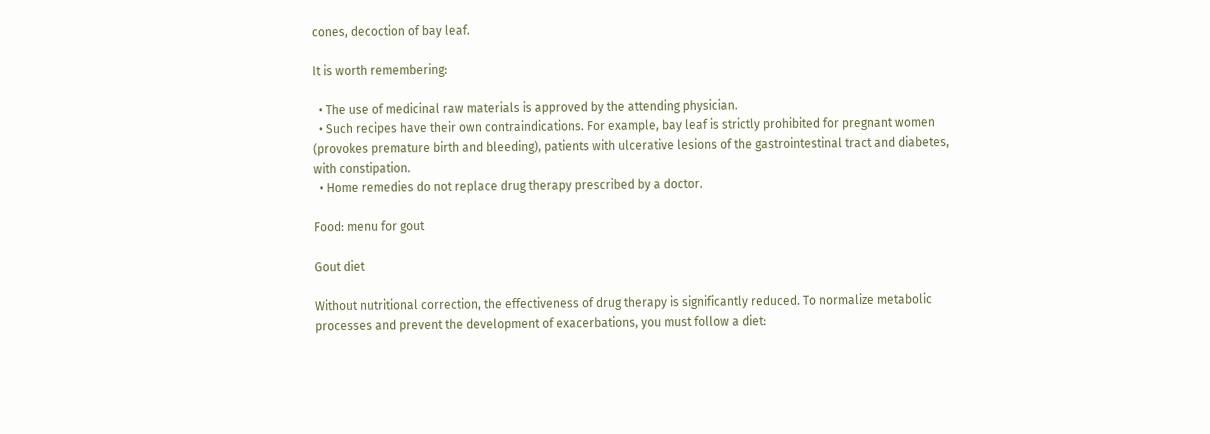cones, decoction of bay leaf.

It is worth remembering:

  • The use of medicinal raw materials is approved by the attending physician.
  • Such recipes have their own contraindications. For example, bay leaf is strictly prohibited for pregnant women (provokes premature birth and bleeding), patients with ulcerative lesions of the gastrointestinal tract and diabetes, with constipation.
  • Home remedies do not replace drug therapy prescribed by a doctor.

Food: menu for gout

Gout diet

Without nutritional correction, the effectiveness of drug therapy is significantly reduced. To normalize metabolic processes and prevent the development of exacerbations, you must follow a diet: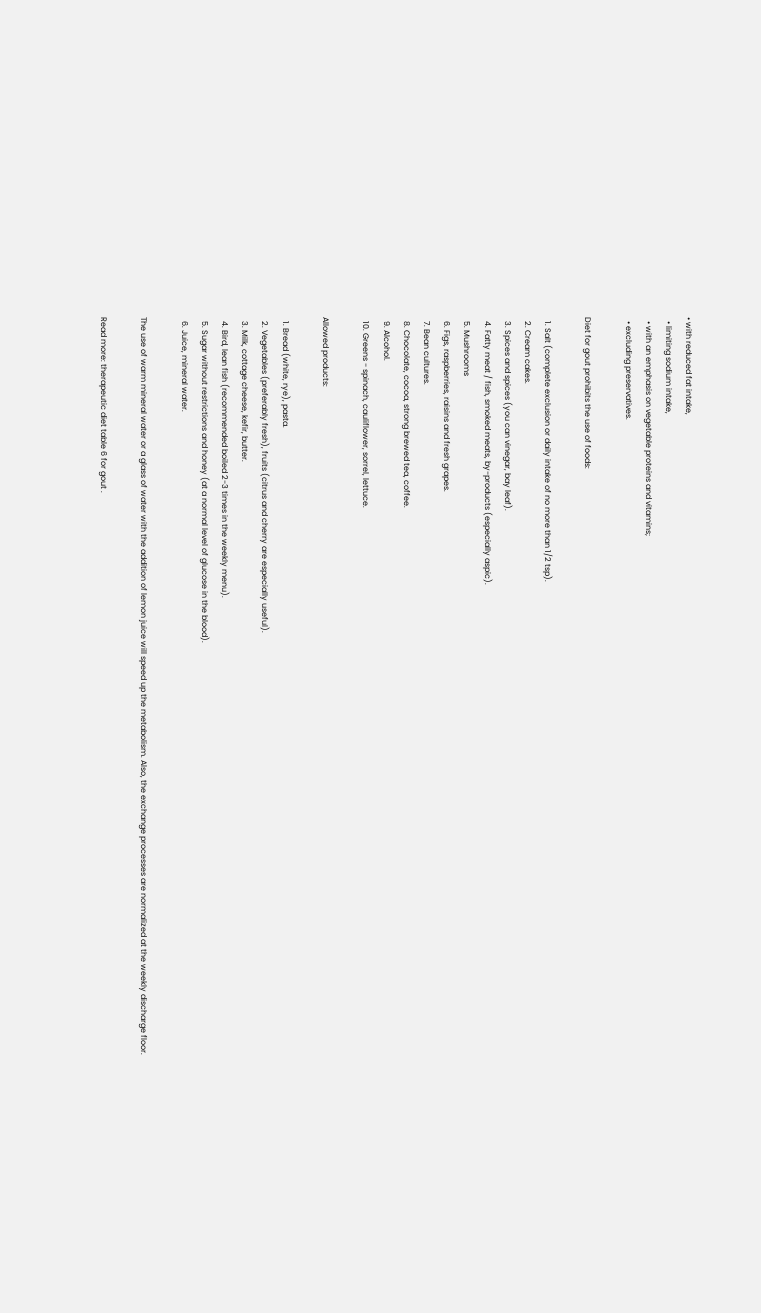• with reduced fat intake,
  • limiting sodium intake,
  • with an emphasis on vegetable proteins and vitamins;
  • excluding preservatives.

Diet for gout prohibits the use of foods:

  1. Salt (complete exclusion or daily intake of no more than 1/2 tsp).
  2. Cream cakes.
  3. Spices and spices (you can vinegar, bay leaf).
  4. Fatty meat / fish, smoked meats, by-products (especially aspic).
  5. Mushrooms
  6. Figs, raspberries, raisins and fresh grapes.
  7. Bean cultures.
  8. Chocolate, cocoa, strong brewed tea, coffee.
  9. Alcohol.
  10. Greens - spinach, cauliflower, sorrel, lettuce.

Allowed products:

  1. Bread (white, rye), pasta.
  2. Vegetables (preferably fresh), fruits (citrus and cherry are especially useful).
  3. Milk, cottage cheese, kefir, butter.
  4. Bird, lean fish (recommended boiled 2-3 times in the weekly menu).
  5. Sugar without restrictions and honey (at a normal level of glucose in the blood).
  6. Juice, mineral water.

The use of warm mineral water or a glass of water with the addition of lemon juice will speed up the metabolism. Also, the exchange processes are normalized at the weekly discharge floor.

Read more: therapeutic diet table 6 for gout .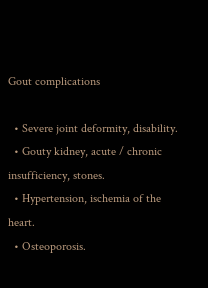Gout complications

  • Severe joint deformity, disability.
  • Gouty kidney, acute / chronic insufficiency, stones.
  • Hypertension, ischemia of the heart.
  • Osteoporosis.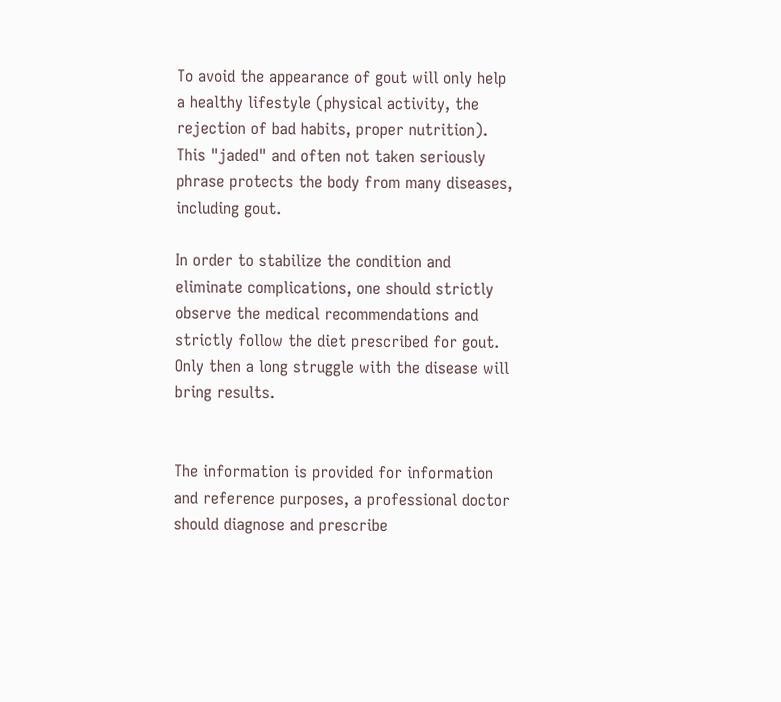To avoid the appearance of gout will only help a healthy lifestyle (physical activity, the rejection of bad habits, proper nutrition). This "jaded" and often not taken seriously phrase protects the body from many diseases, including gout.

In order to stabilize the condition and eliminate complications, one should strictly observe the medical recommendations and strictly follow the diet prescribed for gout. Only then a long struggle with the disease will bring results.


The information is provided for information and reference purposes, a professional doctor should diagnose and prescribe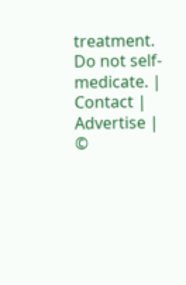treatment. Do not self-medicate. | Contact | Advertise | ©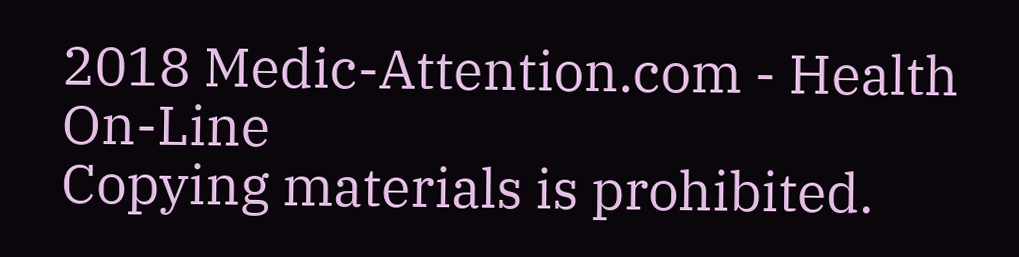2018 Medic-Attention.com - Health On-Line
Copying materials is prohibited.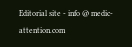Editorial site - info @ medic-attention.com